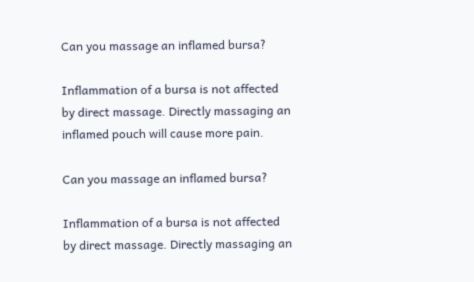Can you massage an inflamed bursa?

Inflammation of a bursa is not affected by direct massage. Directly massaging an inflamed pouch will cause more pain.

Can you massage an inflamed bursa?

Inflammation of a bursa is not affected by direct massage. Directly massaging an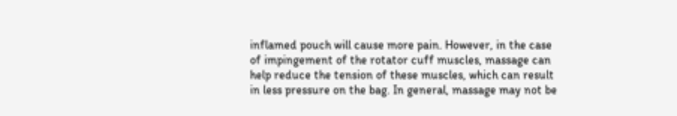inflamed pouch will cause more pain. However, in the case of impingement of the rotator cuff muscles, massage can help reduce the tension of these muscles, which can result in less pressure on the bag. In general, massage may not be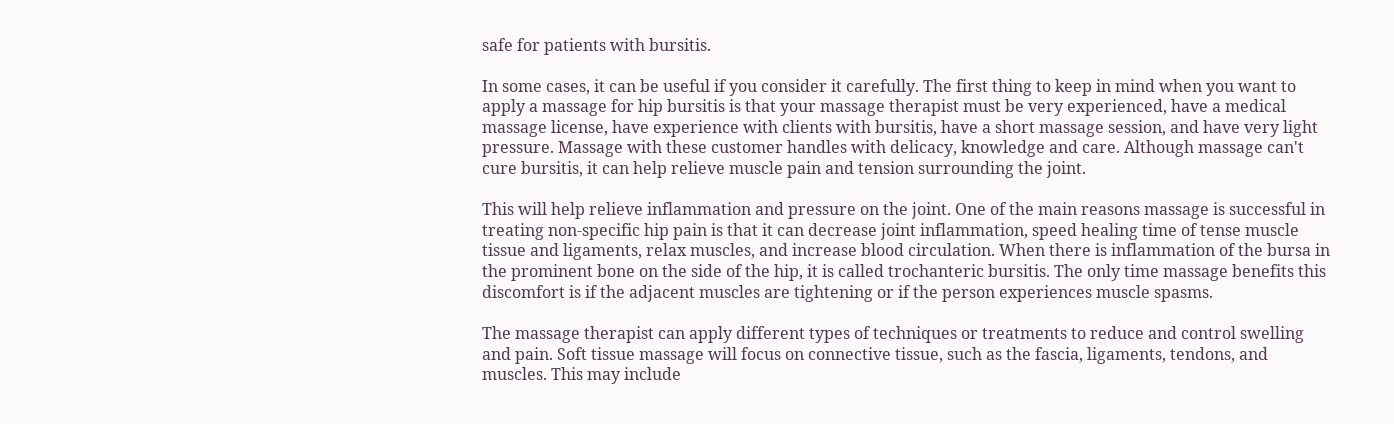safe for patients with bursitis.

In some cases, it can be useful if you consider it carefully. The first thing to keep in mind when you want to apply a massage for hip bursitis is that your massage therapist must be very experienced, have a medical massage license, have experience with clients with bursitis, have a short massage session, and have very light pressure. Massage with these customer handles with delicacy, knowledge and care. Although massage can't cure bursitis, it can help relieve muscle pain and tension surrounding the joint.

This will help relieve inflammation and pressure on the joint. One of the main reasons massage is successful in treating non-specific hip pain is that it can decrease joint inflammation, speed healing time of tense muscle tissue and ligaments, relax muscles, and increase blood circulation. When there is inflammation of the bursa in the prominent bone on the side of the hip, it is called trochanteric bursitis. The only time massage benefits this discomfort is if the adjacent muscles are tightening or if the person experiences muscle spasms.

The massage therapist can apply different types of techniques or treatments to reduce and control swelling and pain. Soft tissue massage will focus on connective tissue, such as the fascia, ligaments, tendons, and muscles. This may include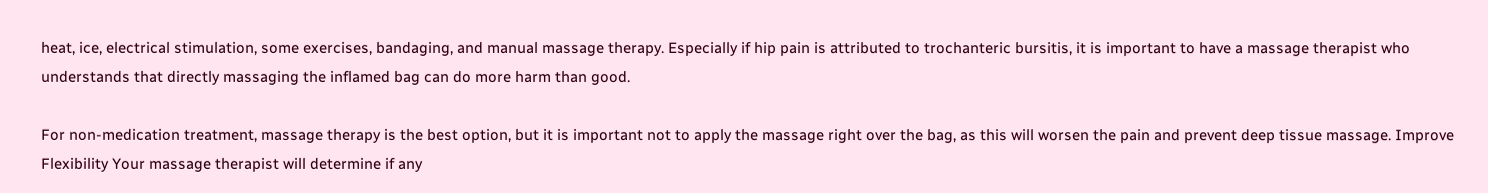heat, ice, electrical stimulation, some exercises, bandaging, and manual massage therapy. Especially if hip pain is attributed to trochanteric bursitis, it is important to have a massage therapist who understands that directly massaging the inflamed bag can do more harm than good.

For non-medication treatment, massage therapy is the best option, but it is important not to apply the massage right over the bag, as this will worsen the pain and prevent deep tissue massage. Improve Flexibility Your massage therapist will determine if any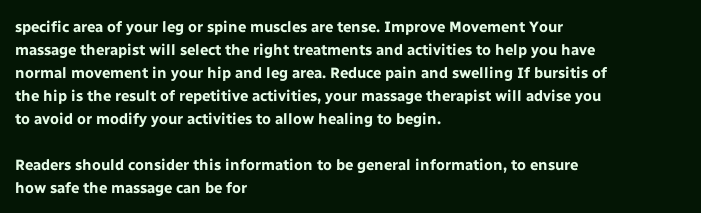specific area of your leg or spine muscles are tense. Improve Movement Your massage therapist will select the right treatments and activities to help you have normal movement in your hip and leg area. Reduce pain and swelling If bursitis of the hip is the result of repetitive activities, your massage therapist will advise you to avoid or modify your activities to allow healing to begin.

Readers should consider this information to be general information, to ensure how safe the massage can be for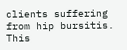clients suffering from hip bursitis. This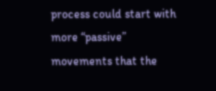process could start with more “passive” movements that the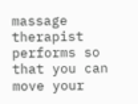massage therapist performs so that you can move your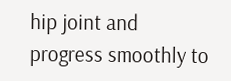hip joint and progress smoothly to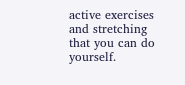active exercises and stretching that you can do yourself.